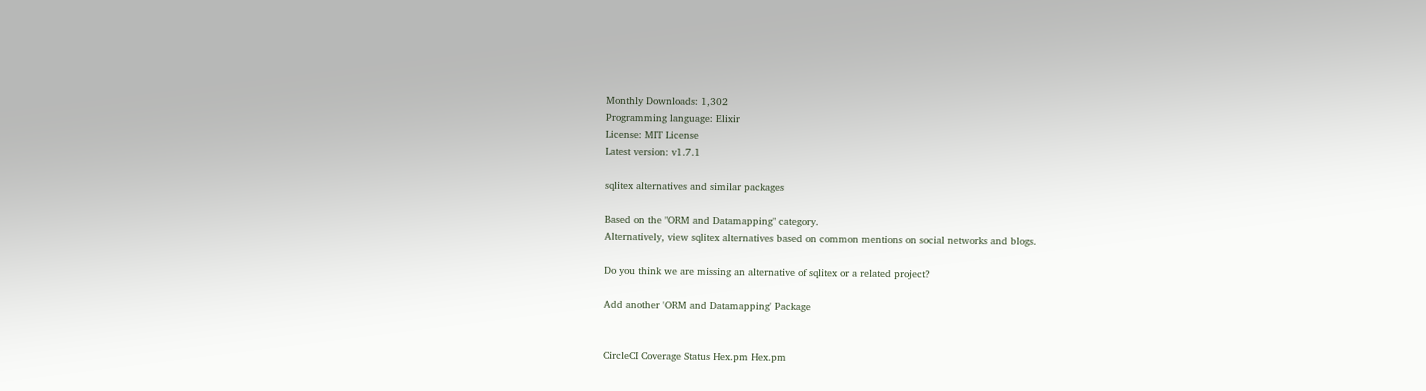Monthly Downloads: 1,302
Programming language: Elixir
License: MIT License
Latest version: v1.7.1

sqlitex alternatives and similar packages

Based on the "ORM and Datamapping" category.
Alternatively, view sqlitex alternatives based on common mentions on social networks and blogs.

Do you think we are missing an alternative of sqlitex or a related project?

Add another 'ORM and Datamapping' Package


CircleCI Coverage Status Hex.pm Hex.pm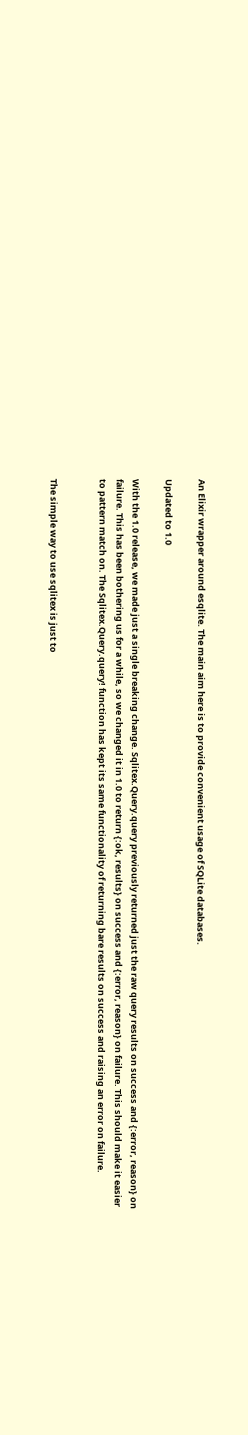An Elixir wrapper around esqlite. The main aim here is to provide convenient usage of SQLite databases.

Updated to 1.0

With the 1.0 release, we made just a single breaking change. Sqlitex.Query.query previously returned just the raw query results on success and {:error, reason} on failure. This has been bothering us for a while, so we changed it in 1.0 to return {:ok, results} on success and {:error, reason} on failure. This should make it easier to pattern match on. The Sqlitex.Query.query! function has kept its same functionality of returning bare results on success and raising an error on failure.


The simple way to use sqlitex is just to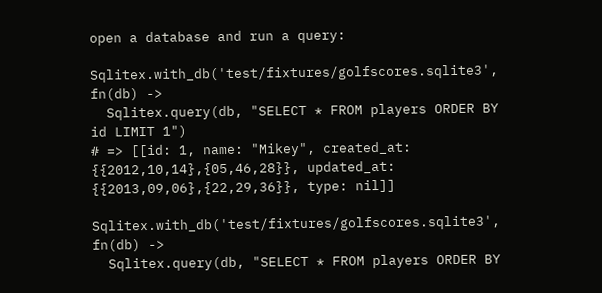open a database and run a query:

Sqlitex.with_db('test/fixtures/golfscores.sqlite3', fn(db) ->
  Sqlitex.query(db, "SELECT * FROM players ORDER BY id LIMIT 1")
# => [[id: 1, name: "Mikey", created_at: {{2012,10,14},{05,46,28}}, updated_at: {{2013,09,06},{22,29,36}}, type: nil]]

Sqlitex.with_db('test/fixtures/golfscores.sqlite3', fn(db) ->
  Sqlitex.query(db, "SELECT * FROM players ORDER BY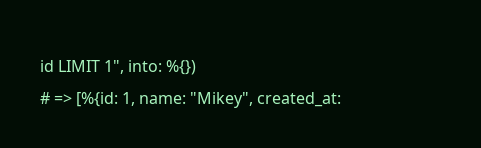id LIMIT 1", into: %{})
# => [%{id: 1, name: "Mikey", created_at: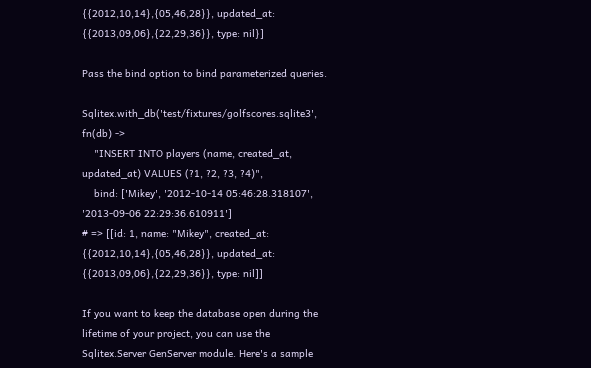{{2012,10,14},{05,46,28}}, updated_at: {{2013,09,06},{22,29,36}}, type: nil}]

Pass the bind option to bind parameterized queries.

Sqlitex.with_db('test/fixtures/golfscores.sqlite3', fn(db) ->
    "INSERT INTO players (name, created_at, updated_at) VALUES (?1, ?2, ?3, ?4)",
    bind: ['Mikey', '2012-10-14 05:46:28.318107', '2013-09-06 22:29:36.610911']
# => [[id: 1, name: "Mikey", created_at: {{2012,10,14},{05,46,28}}, updated_at: {{2013,09,06},{22,29,36}}, type: nil]]

If you want to keep the database open during the lifetime of your project, you can use the Sqlitex.Server GenServer module. Here's a sample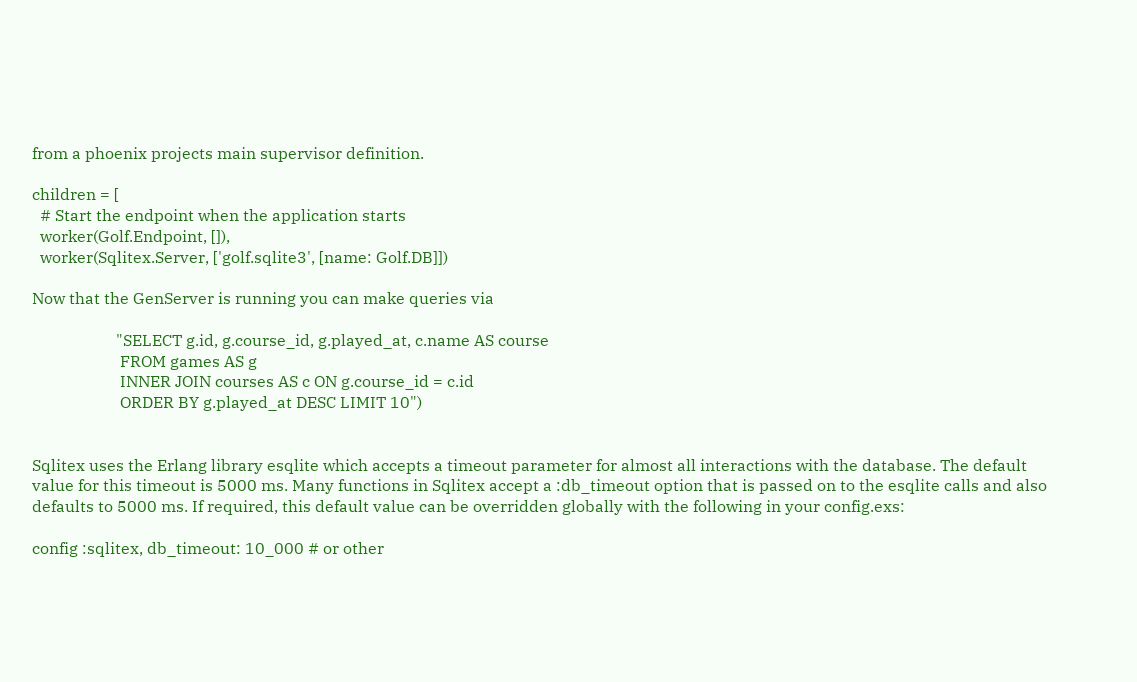from a phoenix projects main supervisor definition.

children = [
  # Start the endpoint when the application starts
  worker(Golf.Endpoint, []),
  worker(Sqlitex.Server, ['golf.sqlite3', [name: Golf.DB]])

Now that the GenServer is running you can make queries via

                     "SELECT g.id, g.course_id, g.played_at, c.name AS course
                      FROM games AS g
                      INNER JOIN courses AS c ON g.course_id = c.id
                      ORDER BY g.played_at DESC LIMIT 10")


Sqlitex uses the Erlang library esqlite which accepts a timeout parameter for almost all interactions with the database. The default value for this timeout is 5000 ms. Many functions in Sqlitex accept a :db_timeout option that is passed on to the esqlite calls and also defaults to 5000 ms. If required, this default value can be overridden globally with the following in your config.exs:

config :sqlitex, db_timeout: 10_000 # or other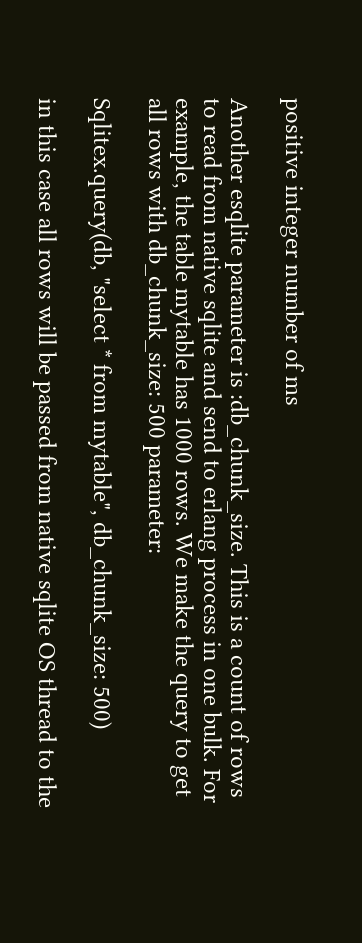positive integer number of ms

Another esqlite parameter is :db_chunk_size. This is a count of rows to read from native sqlite and send to erlang process in one bulk. For example, the table mytable has 1000 rows. We make the query to get all rows with db_chunk_size: 500 parameter:

Sqlitex.query(db, "select * from mytable", db_chunk_size: 500)

in this case all rows will be passed from native sqlite OS thread to the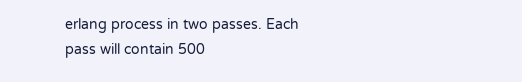erlang process in two passes. Each pass will contain 500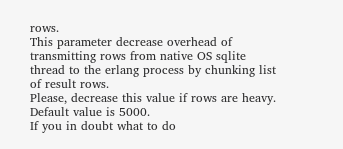rows.
This parameter decrease overhead of transmitting rows from native OS sqlite thread to the erlang process by chunking list of result rows.
Please, decrease this value if rows are heavy. Default value is 5000.
If you in doubt what to do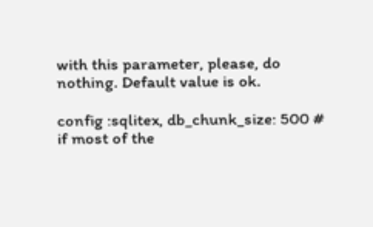with this parameter, please, do nothing. Default value is ok.

config :sqlitex, db_chunk_size: 500 # if most of the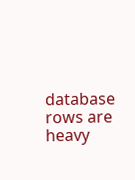database rows are heavy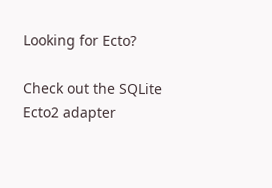Looking for Ecto?

Check out the SQLite Ecto2 adapter